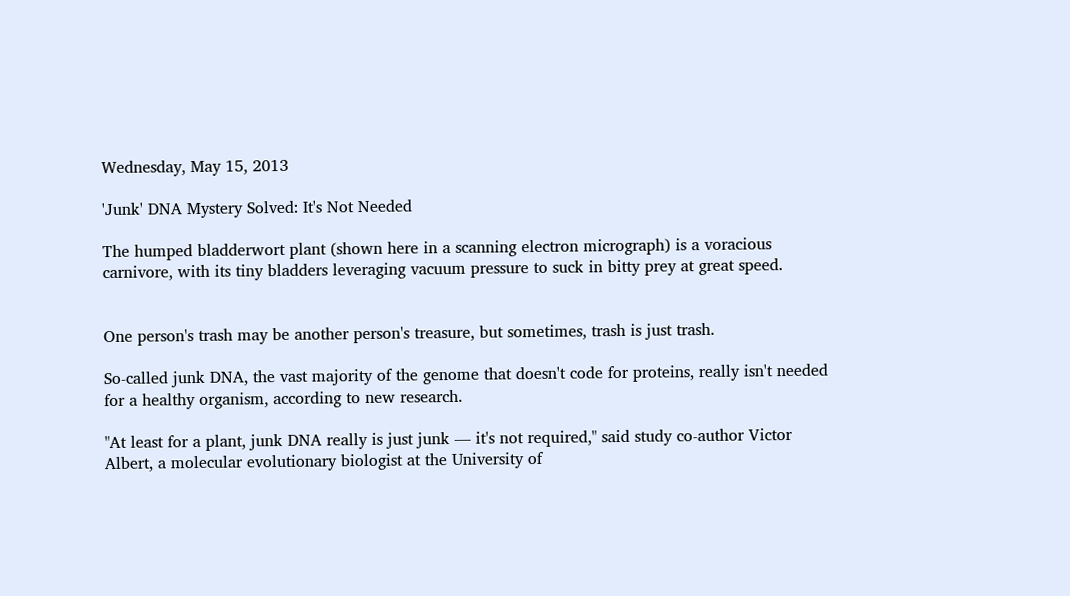Wednesday, May 15, 2013

'Junk' DNA Mystery Solved: It's Not Needed

The humped bladderwort plant (shown here in a scanning electron micrograph) is a voracious carnivore, with its tiny bladders leveraging vacuum pressure to suck in bitty prey at great speed.


One person's trash may be another person's treasure, but sometimes, trash is just trash.

So-called junk DNA, the vast majority of the genome that doesn't code for proteins, really isn't needed for a healthy organism, according to new research.

"At least for a plant, junk DNA really is just junk — it's not required," said study co-author Victor Albert, a molecular evolutionary biologist at the University of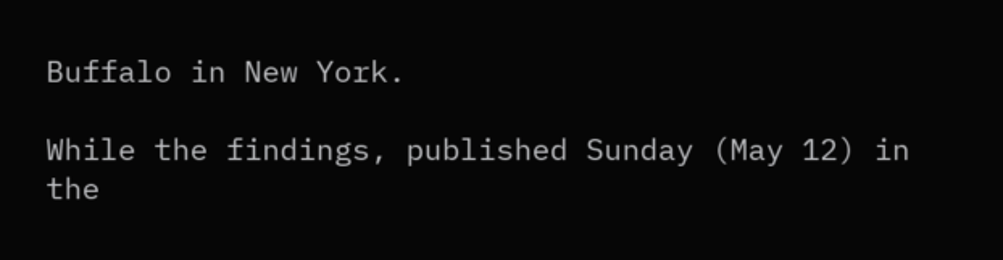Buffalo in New York.

While the findings, published Sunday (May 12) in the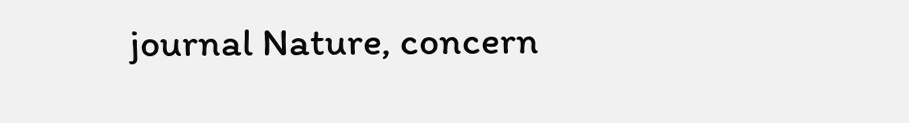journal Nature, concern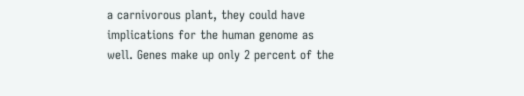a carnivorous plant, they could have implications for the human genome as well. Genes make up only 2 percent of the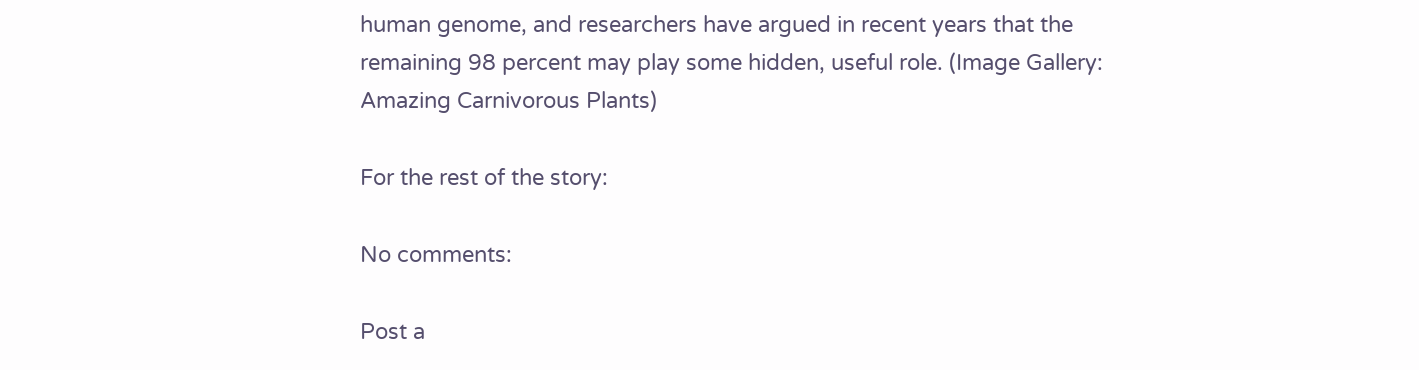human genome, and researchers have argued in recent years that the remaining 98 percent may play some hidden, useful role. (Image Gallery: Amazing Carnivorous Plants)

For the rest of the story:

No comments:

Post a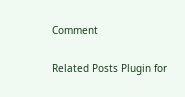Comment

Related Posts Plugin for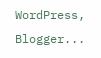WordPress, Blogger...